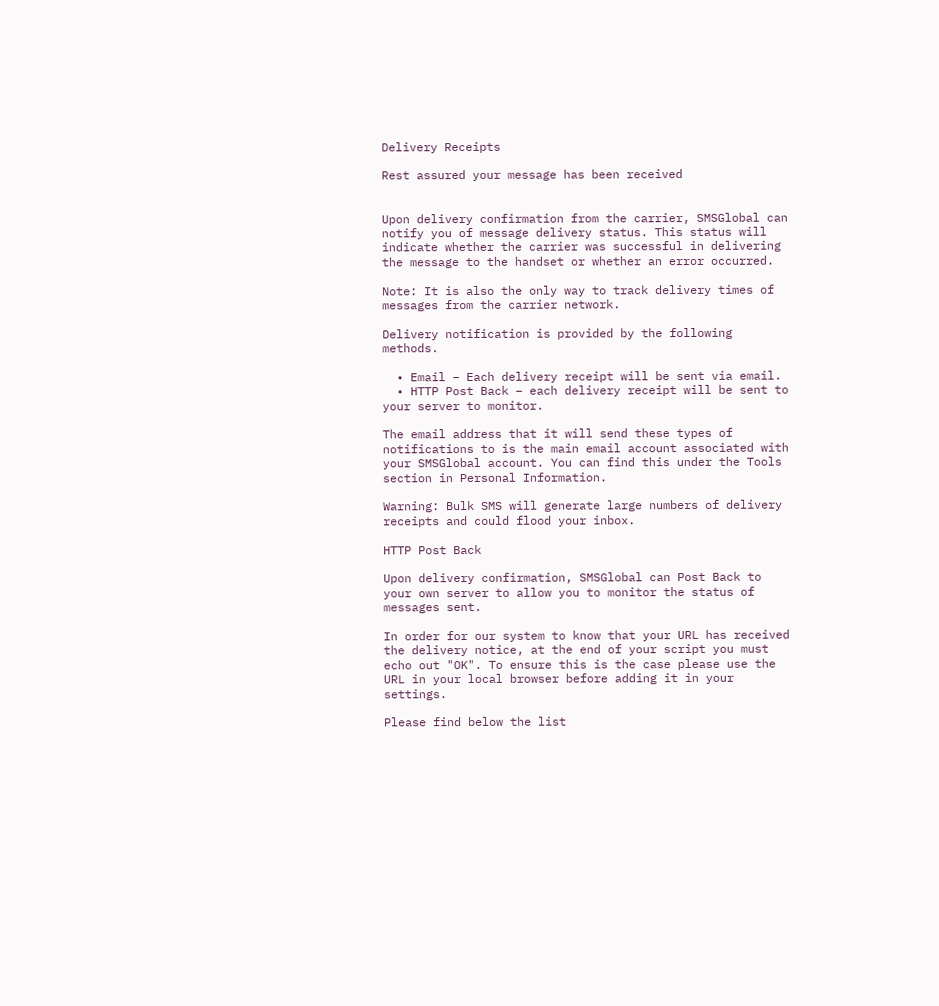Delivery Receipts

Rest assured your message has been received


Upon delivery confirmation from the carrier, SMSGlobal can notify you of message delivery status. This status will indicate whether the carrier was successful in delivering the message to the handset or whether an error occurred.

Note: It is also the only way to track delivery times of messages from the carrier network.

Delivery notification is provided by the following methods.

  • Email – Each delivery receipt will be sent via email.
  • HTTP Post Back – each delivery receipt will be sent to your server to monitor.

The email address that it will send these types of notifications to is the main email account associated with your SMSGlobal account. You can find this under the Tools section in Personal Information.

Warning: Bulk SMS will generate large numbers of delivery receipts and could flood your inbox.

HTTP Post Back

Upon delivery confirmation, SMSGlobal can Post Back to your own server to allow you to monitor the status of messages sent.

In order for our system to know that your URL has received the delivery notice, at the end of your script you must echo out "OK". To ensure this is the case please use the URL in your local browser before adding it in your settings.

Please find below the list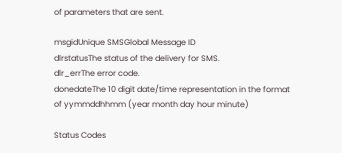of parameters that are sent.

msgidUnique SMSGlobal Message ID
dlrstatusThe status of the delivery for SMS.
dlr_errThe error code.
donedateThe 10 digit date/time representation in the format of yymmddhhmm (year month day hour minute)

Status Codes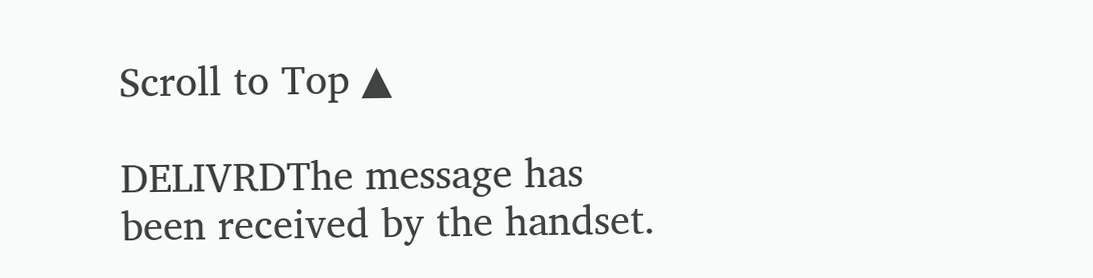Scroll to Top ▲

DELIVRDThe message has been received by the handset.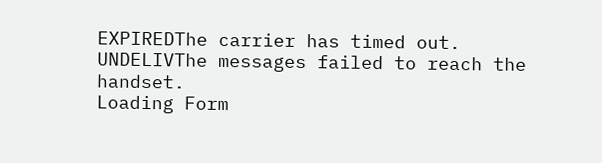EXPIREDThe carrier has timed out.
UNDELIVThe messages failed to reach the handset.
Loading Form